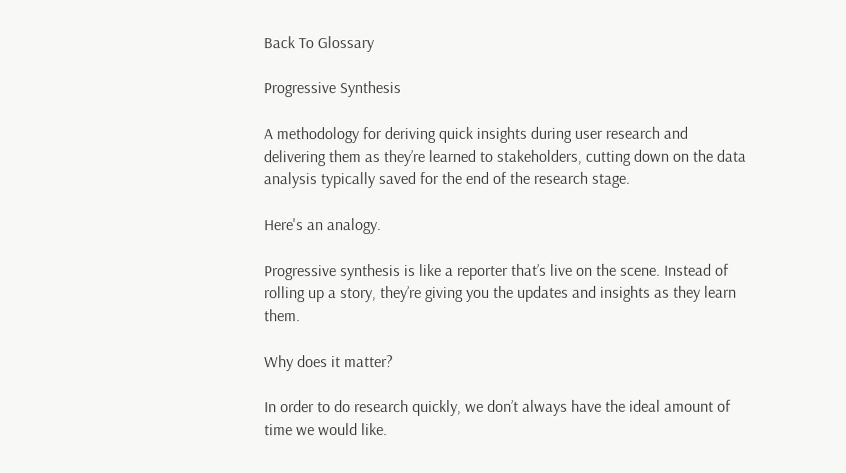Back To Glossary

Progressive Synthesis

A methodology for deriving quick insights during user research and delivering them as they’re learned to stakeholders, cutting down on the data analysis typically saved for the end of the research stage.

Here's an analogy.

Progressive synthesis is like a reporter that’s live on the scene. Instead of rolling up a story, they’re giving you the updates and insights as they learn them.

Why does it matter?

In order to do research quickly, we don’t always have the ideal amount of time we would like.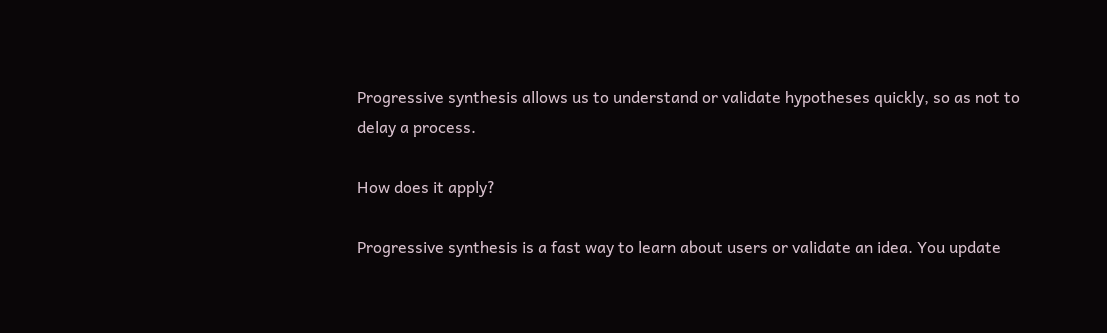Progressive synthesis allows us to understand or validate hypotheses quickly, so as not to delay a process.

How does it apply?

Progressive synthesis is a fast way to learn about users or validate an idea. You update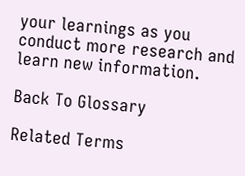your learnings as you conduct more research and learn new information.

Back To Glossary

Related Terms